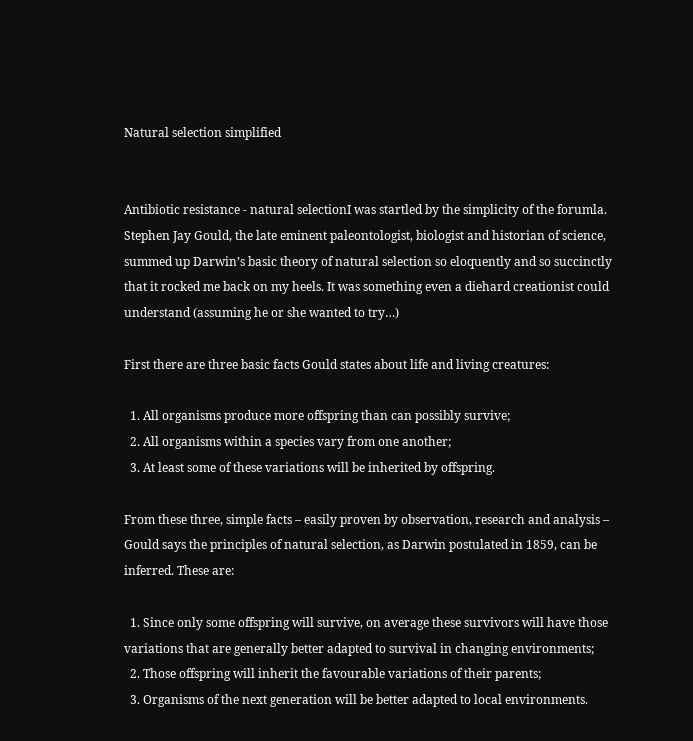Natural selection simplified


Antibiotic resistance - natural selectionI was startled by the simplicity of the forumla. Stephen Jay Gould, the late eminent paleontologist, biologist and historian of science, summed up Darwin’s basic theory of natural selection so eloquently and so succinctly that it rocked me back on my heels. It was something even a diehard creationist could understand (assuming he or she wanted to try…)

First there are three basic facts Gould states about life and living creatures:

  1. All organisms produce more offspring than can possibly survive;
  2. All organisms within a species vary from one another;
  3. At least some of these variations will be inherited by offspring.

From these three, simple facts – easily proven by observation, research and analysis – Gould says the principles of natural selection, as Darwin postulated in 1859, can be inferred. These are:

  1. Since only some offspring will survive, on average these survivors will have those variations that are generally better adapted to survival in changing environments;
  2. Those offspring will inherit the favourable variations of their parents;
  3. Organisms of the next generation will be better adapted to local environments.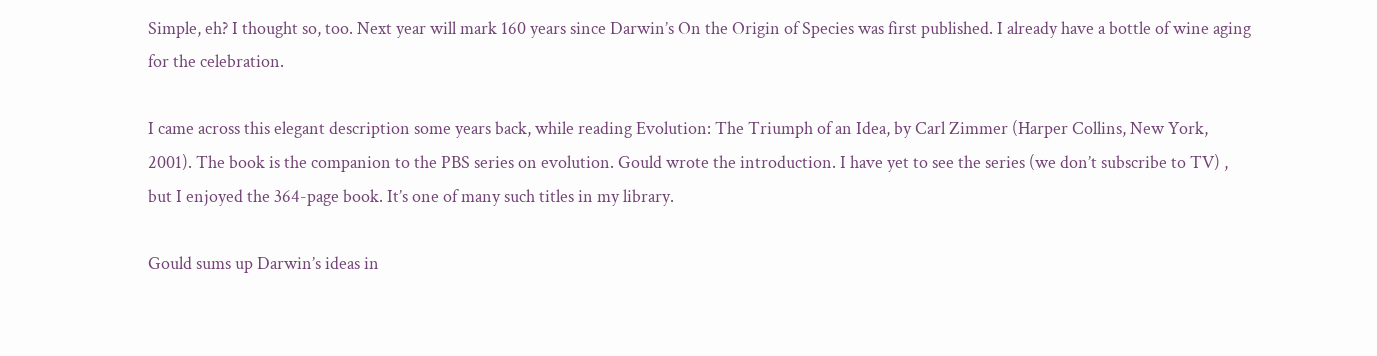Simple, eh? I thought so, too. Next year will mark 160 years since Darwin’s On the Origin of Species was first published. I already have a bottle of wine aging for the celebration.

I came across this elegant description some years back, while reading Evolution: The Triumph of an Idea, by Carl Zimmer (Harper Collins, New York, 2001). The book is the companion to the PBS series on evolution. Gould wrote the introduction. I have yet to see the series (we don’t subscribe to TV) , but I enjoyed the 364-page book. It’s one of many such titles in my library.

Gould sums up Darwin’s ideas in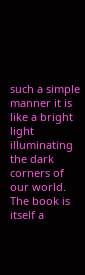such a simple manner it is like a bright light illuminating the dark corners of our world. The book is itself a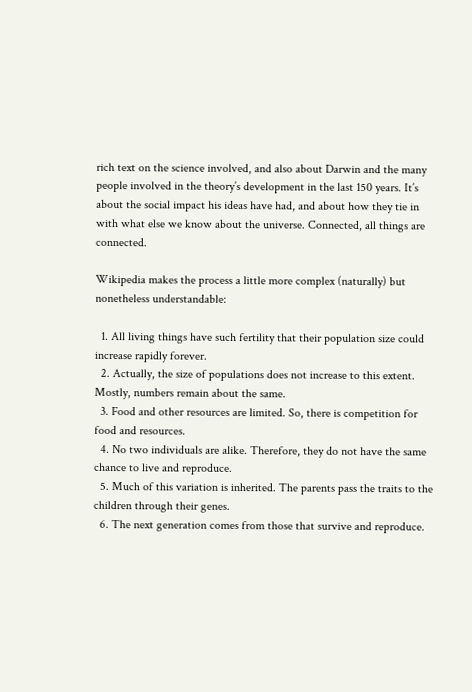rich text on the science involved, and also about Darwin and the many people involved in the theory’s development in the last 150 years. It’s about the social impact his ideas have had, and about how they tie in with what else we know about the universe. Connected, all things are connected.

Wikipedia makes the process a little more complex (naturally) but nonetheless understandable:

  1. All living things have such fertility that their population size could increase rapidly forever.
  2. Actually, the size of populations does not increase to this extent. Mostly, numbers remain about the same.
  3. Food and other resources are limited. So, there is competition for food and resources.
  4. No two individuals are alike. Therefore, they do not have the same chance to live and reproduce.
  5. Much of this variation is inherited. The parents pass the traits to the children through their genes.
  6. The next generation comes from those that survive and reproduce.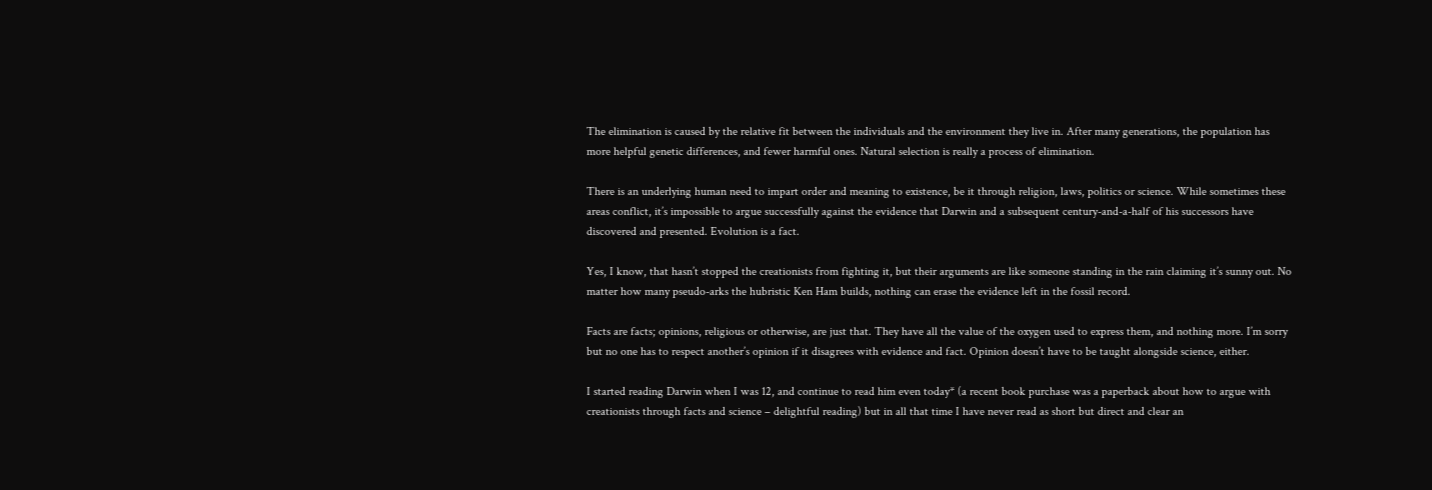The elimination is caused by the relative fit between the individuals and the environment they live in. After many generations, the population has more helpful genetic differences, and fewer harmful ones. Natural selection is really a process of elimination.

There is an underlying human need to impart order and meaning to existence, be it through religion, laws, politics or science. While sometimes these areas conflict, it’s impossible to argue successfully against the evidence that Darwin and a subsequent century-and-a-half of his successors have discovered and presented. Evolution is a fact.

Yes, I know, that hasn’t stopped the creationists from fighting it, but their arguments are like someone standing in the rain claiming it’s sunny out. No matter how many pseudo-arks the hubristic Ken Ham builds, nothing can erase the evidence left in the fossil record.

Facts are facts; opinions, religious or otherwise, are just that. They have all the value of the oxygen used to express them, and nothing more. I’m sorry but no one has to respect another’s opinion if it disagrees with evidence and fact. Opinion doesn’t have to be taught alongside science, either.

I started reading Darwin when I was 12, and continue to read him even today* (a recent book purchase was a paperback about how to argue with creationists through facts and science – delightful reading) but in all that time I have never read as short but direct and clear an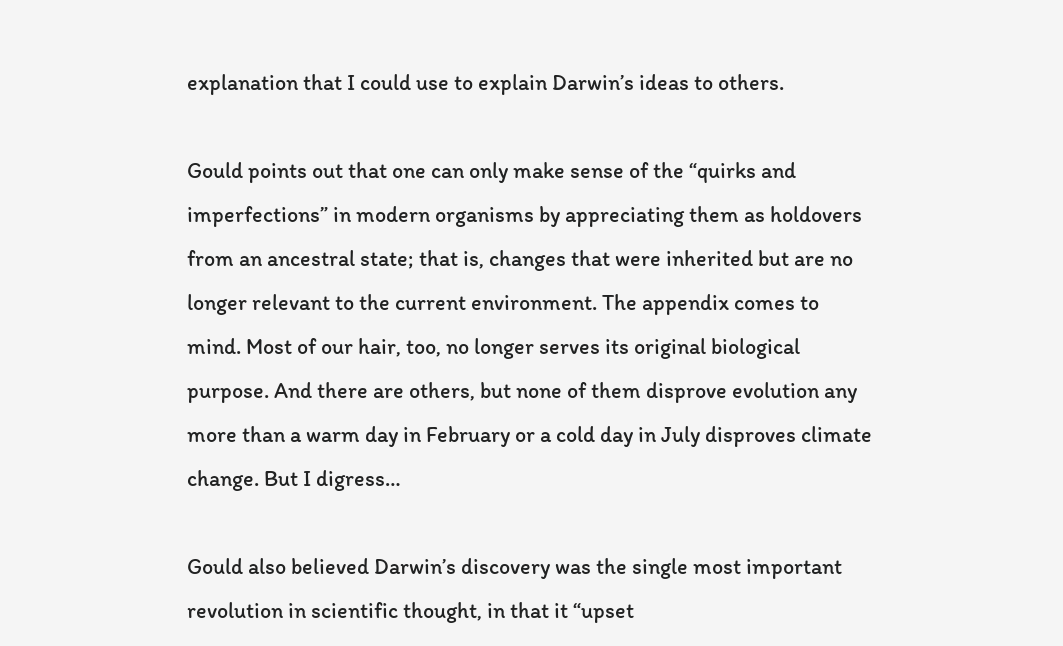explanation that I could use to explain Darwin’s ideas to others.

Gould points out that one can only make sense of the “quirks and imperfections” in modern organisms by appreciating them as holdovers from an ancestral state; that is, changes that were inherited but are no longer relevant to the current environment. The appendix comes to mind. Most of our hair, too, no longer serves its original biological purpose. And there are others, but none of them disprove evolution any more than a warm day in February or a cold day in July disproves climate change. But I digress…

Gould also believed Darwin’s discovery was the single most important revolution in scientific thought, in that it “upset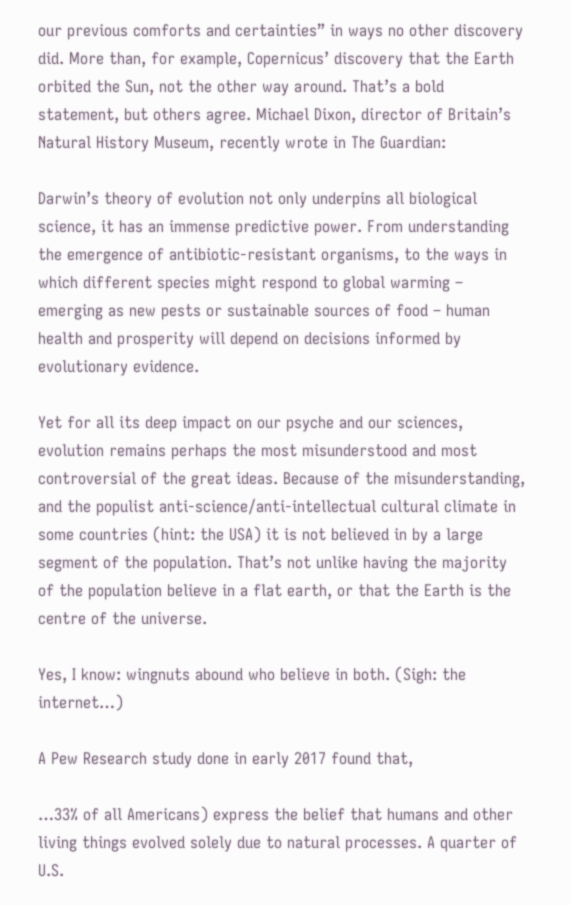our previous comforts and certainties” in ways no other discovery did. More than, for example, Copernicus’ discovery that the Earth orbited the Sun, not the other way around. That’s a bold statement, but others agree. Michael Dixon, director of Britain’s Natural History Museum, recently wrote in The Guardian:

Darwin’s theory of evolution not only underpins all biological science, it has an immense predictive power. From understanding the emergence of antibiotic-resistant organisms, to the ways in which different species might respond to global warming – emerging as new pests or sustainable sources of food – human health and prosperity will depend on decisions informed by evolutionary evidence.

Yet for all its deep impact on our psyche and our sciences, evolution remains perhaps the most misunderstood and most controversial of the great ideas. Because of the misunderstanding, and the populist anti-science/anti-intellectual cultural climate in some countries (hint: the USA) it is not believed in by a large segment of the population. That’s not unlike having the majority of the population believe in a flat earth, or that the Earth is the centre of the universe.

Yes, I know: wingnuts abound who believe in both. (Sigh: the internet…)

A Pew Research study done in early 2017 found that,

…33% of all Americans) express the belief that humans and other living things evolved solely due to natural processes. A quarter of U.S.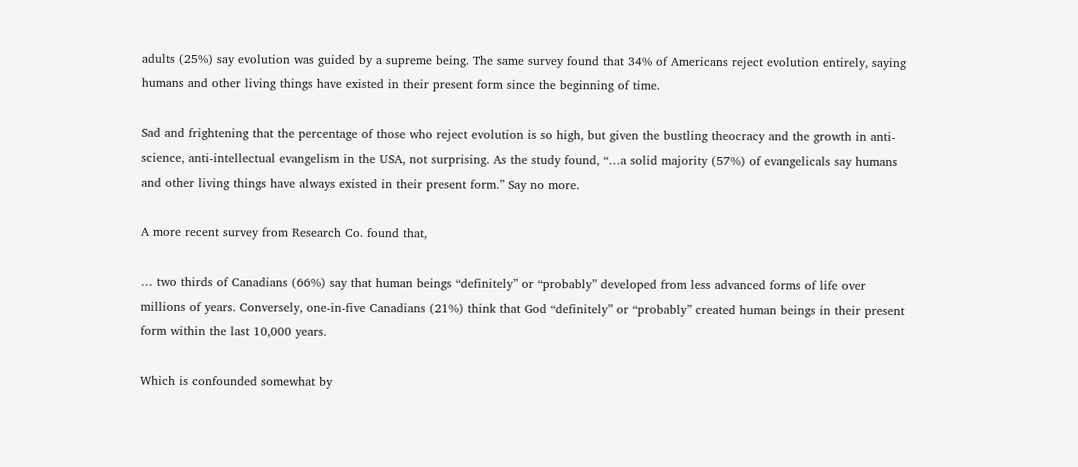adults (25%) say evolution was guided by a supreme being. The same survey found that 34% of Americans reject evolution entirely, saying humans and other living things have existed in their present form since the beginning of time.

Sad and frightening that the percentage of those who reject evolution is so high, but given the bustling theocracy and the growth in anti-science, anti-intellectual evangelism in the USA, not surprising. As the study found, “…a solid majority (57%) of evangelicals say humans and other living things have always existed in their present form.” Say no more.

A more recent survey from Research Co. found that,

… two thirds of Canadians (66%) say that human beings “definitely” or “probably” developed from less advanced forms of life over millions of years. Conversely, one-in-five Canadians (21%) think that God “definitely” or “probably” created human beings in their present form within the last 10,000 years.

Which is confounded somewhat by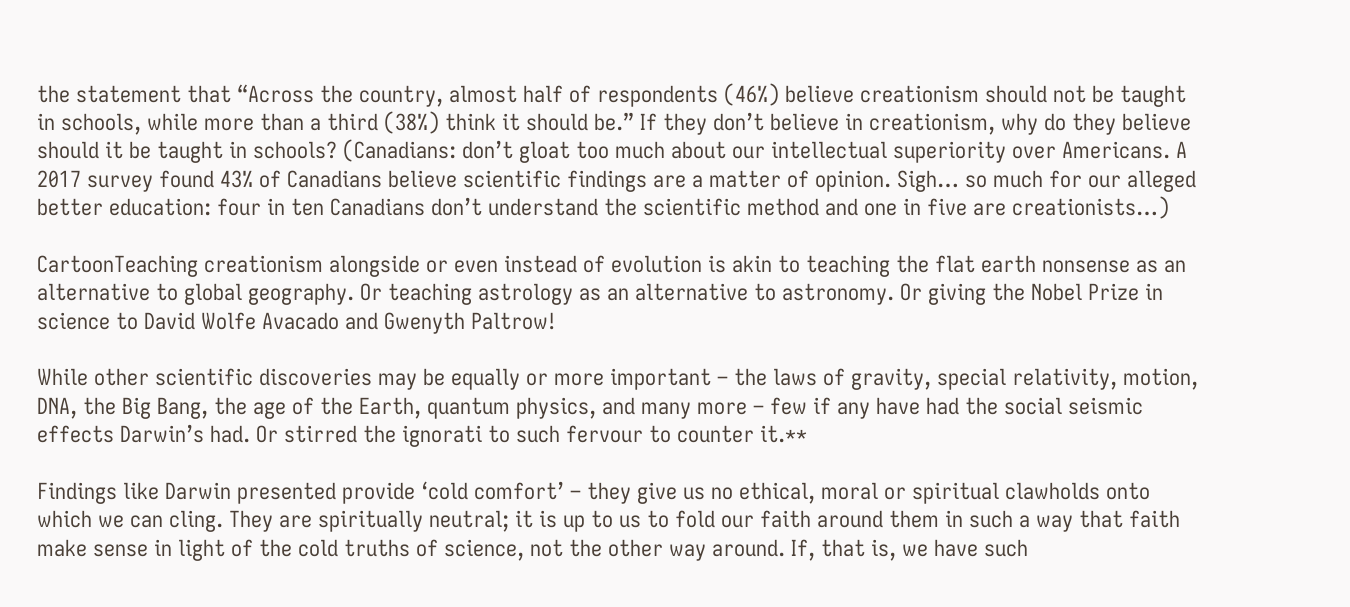the statement that “Across the country, almost half of respondents (46%) believe creationism should not be taught in schools, while more than a third (38%) think it should be.” If they don’t believe in creationism, why do they believe should it be taught in schools? (Canadians: don’t gloat too much about our intellectual superiority over Americans. A 2017 survey found 43% of Canadians believe scientific findings are a matter of opinion. Sigh… so much for our alleged better education: four in ten Canadians don’t understand the scientific method and one in five are creationists…)

CartoonTeaching creationism alongside or even instead of evolution is akin to teaching the flat earth nonsense as an alternative to global geography. Or teaching astrology as an alternative to astronomy. Or giving the Nobel Prize in science to David Wolfe Avacado and Gwenyth Paltrow!

While other scientific discoveries may be equally or more important – the laws of gravity, special relativity, motion, DNA, the Big Bang, the age of the Earth, quantum physics, and many more – few if any have had the social seismic effects Darwin’s had. Or stirred the ignorati to such fervour to counter it.**

Findings like Darwin presented provide ‘cold comfort’ – they give us no ethical, moral or spiritual clawholds onto which we can cling. They are spiritually neutral; it is up to us to fold our faith around them in such a way that faith make sense in light of the cold truths of science, not the other way around. If, that is, we have such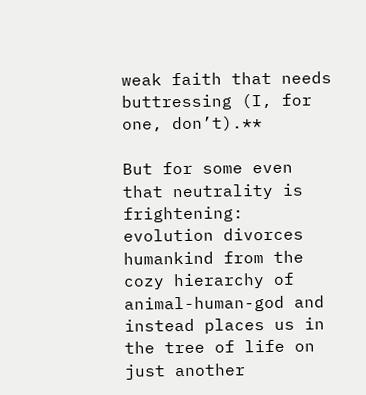weak faith that needs buttressing (I, for one, don’t).**

But for some even that neutrality is frightening: evolution divorces humankind from the cozy hierarchy of animal-human-god and instead places us in the tree of life on just another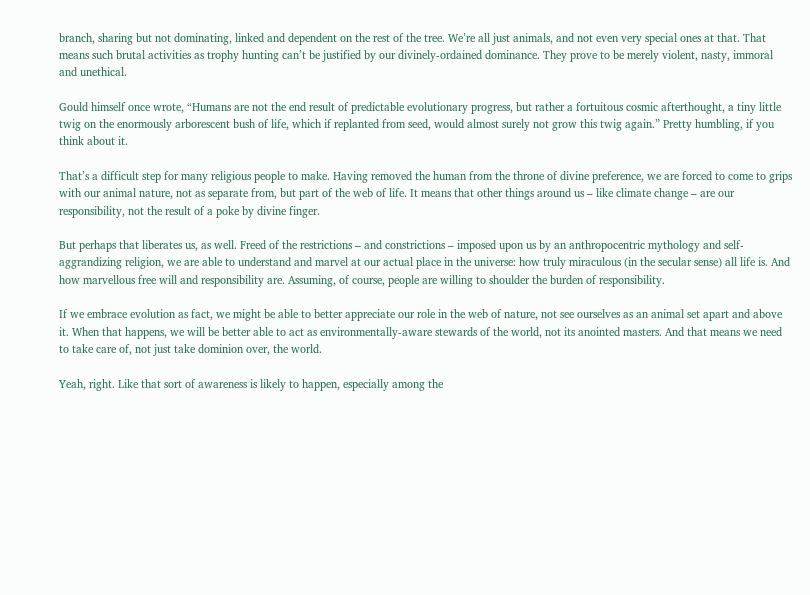branch, sharing but not dominating, linked and dependent on the rest of the tree. We’re all just animals, and not even very special ones at that. That means such brutal activities as trophy hunting can’t be justified by our divinely-ordained dominance. They prove to be merely violent, nasty, immoral and unethical.

Gould himself once wrote, “Humans are not the end result of predictable evolutionary progress, but rather a fortuitous cosmic afterthought, a tiny little twig on the enormously arborescent bush of life, which if replanted from seed, would almost surely not grow this twig again.” Pretty humbling, if you think about it.

That’s a difficult step for many religious people to make. Having removed the human from the throne of divine preference, we are forced to come to grips with our animal nature, not as separate from, but part of the web of life. It means that other things around us – like climate change – are our responsibility, not the result of a poke by divine finger.

But perhaps that liberates us, as well. Freed of the restrictions – and constrictions – imposed upon us by an anthropocentric mythology and self-aggrandizing religion, we are able to understand and marvel at our actual place in the universe: how truly miraculous (in the secular sense) all life is. And how marvellous free will and responsibility are. Assuming, of course, people are willing to shoulder the burden of responsibility.

If we embrace evolution as fact, we might be able to better appreciate our role in the web of nature, not see ourselves as an animal set apart and above it. When that happens, we will be better able to act as environmentally-aware stewards of the world, not its anointed masters. And that means we need to take care of, not just take dominion over, the world.

Yeah, right. Like that sort of awareness is likely to happen, especially among the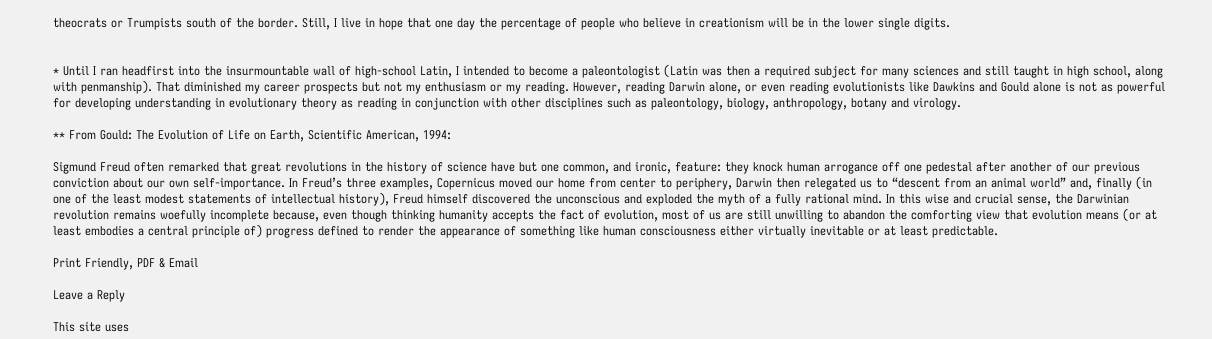theocrats or Trumpists south of the border. Still, I live in hope that one day the percentage of people who believe in creationism will be in the lower single digits.


* Until I ran headfirst into the insurmountable wall of high-school Latin, I intended to become a paleontologist (Latin was then a required subject for many sciences and still taught in high school, along with penmanship). That diminished my career prospects but not my enthusiasm or my reading. However, reading Darwin alone, or even reading evolutionists like Dawkins and Gould alone is not as powerful for developing understanding in evolutionary theory as reading in conjunction with other disciplines such as paleontology, biology, anthropology, botany and virology.

** From Gould: The Evolution of Life on Earth, Scientific American, 1994:

Sigmund Freud often remarked that great revolutions in the history of science have but one common, and ironic, feature: they knock human arrogance off one pedestal after another of our previous conviction about our own self-importance. In Freud’s three examples, Copernicus moved our home from center to periphery, Darwin then relegated us to “descent from an animal world” and, finally (in one of the least modest statements of intellectual history), Freud himself discovered the unconscious and exploded the myth of a fully rational mind. In this wise and crucial sense, the Darwinian revolution remains woefully incomplete because, even though thinking humanity accepts the fact of evolution, most of us are still unwilling to abandon the comforting view that evolution means (or at least embodies a central principle of) progress defined to render the appearance of something like human consciousness either virtually inevitable or at least predictable.

Print Friendly, PDF & Email

Leave a Reply

This site uses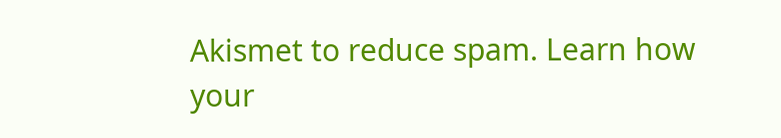Akismet to reduce spam. Learn how your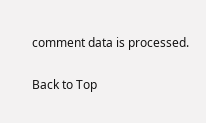comment data is processed.

Back to Top